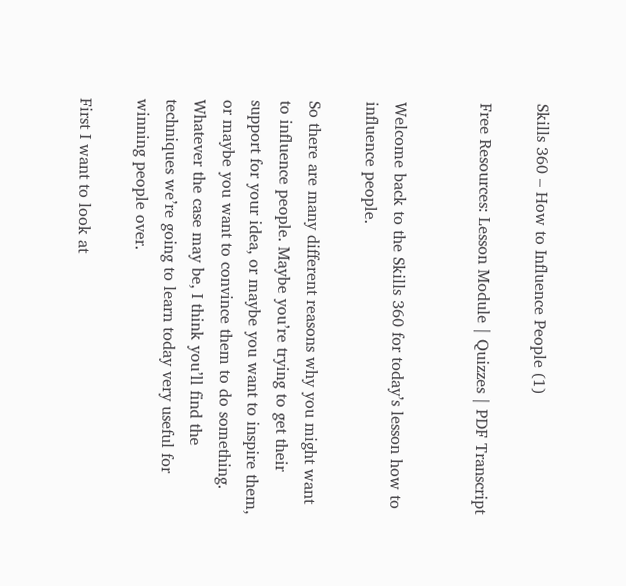Skills 360 – How to Influence People (1)

Free Resources: Lesson Module | Quizzes | PDF Transcript


Welcome back to the Skills 360 for today’s lesson how to influence people.

So there are many different reasons why you might want to influence people. Maybe you’re trying to get their support for your idea, or maybe you want to inspire them, or maybe you want to convince them to do something. Whatever the case may be, I think you’ll find the techniques we’re going to learn today very useful for winning people over.

First I want to look at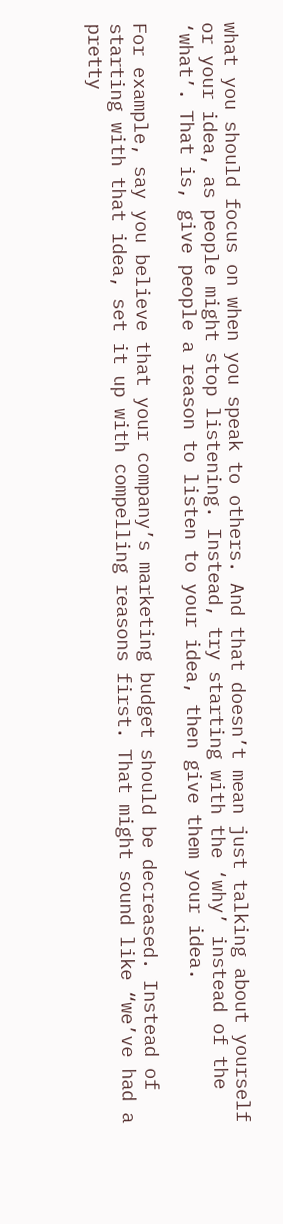what you should focus on when you speak to others. And that doesn’t mean just talking about yourself or your idea, as people might stop listening. Instead, try starting with the ‘why’ instead of the ‘what’. That is, give people a reason to listen to your idea, then give them your idea.

For example, say you believe that your company’s marketing budget should be decreased. Instead of starting with that idea, set it up with compelling reasons first. That might sound like “we’ve had a pretty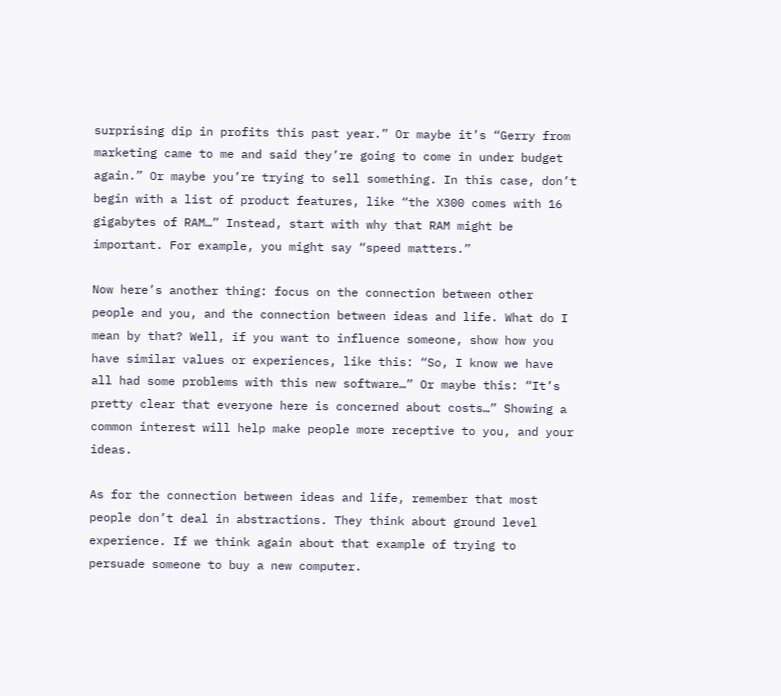surprising dip in profits this past year.” Or maybe it’s “Gerry from marketing came to me and said they’re going to come in under budget again.” Or maybe you’re trying to sell something. In this case, don’t begin with a list of product features, like “the X300 comes with 16 gigabytes of RAM…” Instead, start with why that RAM might be important. For example, you might say “speed matters.”

Now here’s another thing: focus on the connection between other people and you, and the connection between ideas and life. What do I mean by that? Well, if you want to influence someone, show how you have similar values or experiences, like this: “So, I know we have all had some problems with this new software…” Or maybe this: “It’s pretty clear that everyone here is concerned about costs…” Showing a common interest will help make people more receptive to you, and your ideas.

As for the connection between ideas and life, remember that most people don’t deal in abstractions. They think about ground level experience. If we think again about that example of trying to persuade someone to buy a new computer.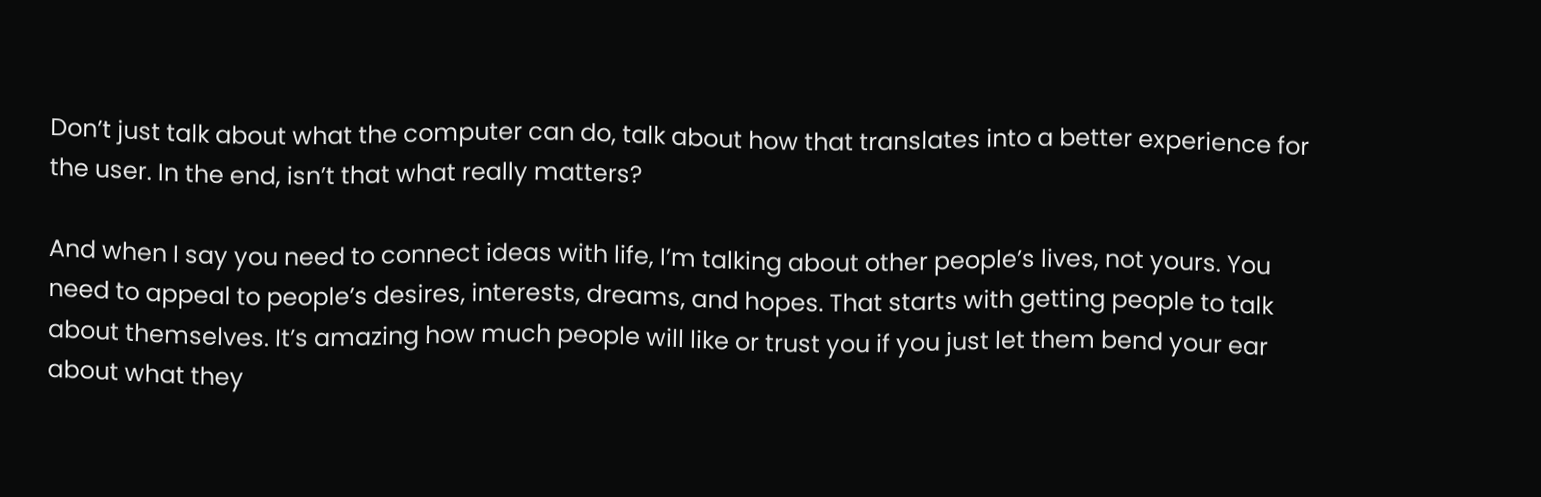Don’t just talk about what the computer can do, talk about how that translates into a better experience for the user. In the end, isn’t that what really matters?

And when I say you need to connect ideas with life, I’m talking about other people’s lives, not yours. You need to appeal to people’s desires, interests, dreams, and hopes. That starts with getting people to talk about themselves. It’s amazing how much people will like or trust you if you just let them bend your ear about what they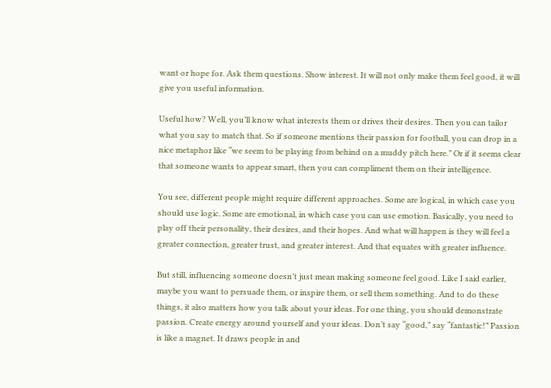want or hope for. Ask them questions. Show interest. It will not only make them feel good, it will give you useful information.

Useful how? Well, you’ll know what interests them or drives their desires. Then you can tailor what you say to match that. So if someone mentions their passion for football, you can drop in a nice metaphor like “we seem to be playing from behind on a muddy pitch here.” Or if it seems clear that someone wants to appear smart, then you can compliment them on their intelligence.

You see, different people might require different approaches. Some are logical, in which case you should use logic. Some are emotional, in which case you can use emotion. Basically, you need to play off their personality, their desires, and their hopes. And what will happen is they will feel a greater connection, greater trust, and greater interest. And that equates with greater influence.

But still, influencing someone doesn’t just mean making someone feel good. Like I said earlier, maybe you want to persuade them, or inspire them, or sell them something. And to do these things, it also matters how you talk about your ideas. For one thing, you should demonstrate passion. Create energy around yourself and your ideas. Don’t say “good,” say “fantastic!” Passion is like a magnet. It draws people in and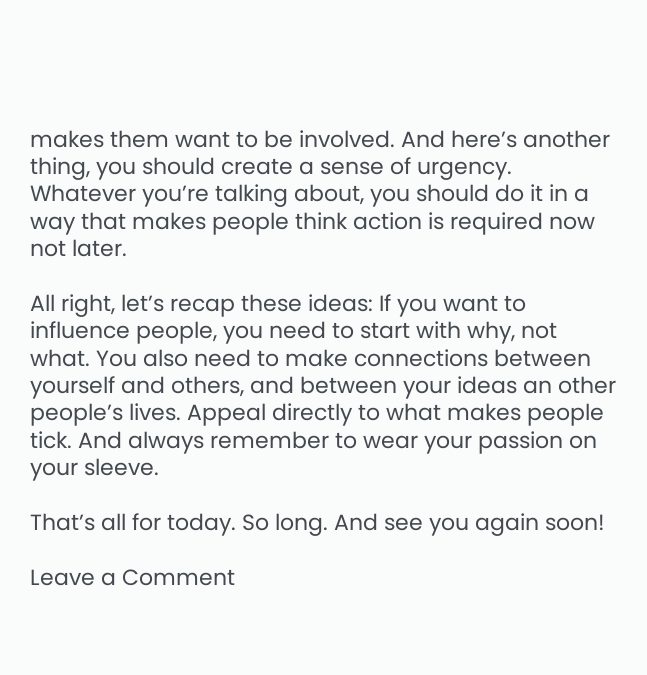makes them want to be involved. And here’s another thing, you should create a sense of urgency. Whatever you’re talking about, you should do it in a way that makes people think action is required now not later.

All right, let’s recap these ideas: If you want to influence people, you need to start with why, not what. You also need to make connections between yourself and others, and between your ideas an other people’s lives. Appeal directly to what makes people tick. And always remember to wear your passion on your sleeve.

That’s all for today. So long. And see you again soon!

Leave a Comment